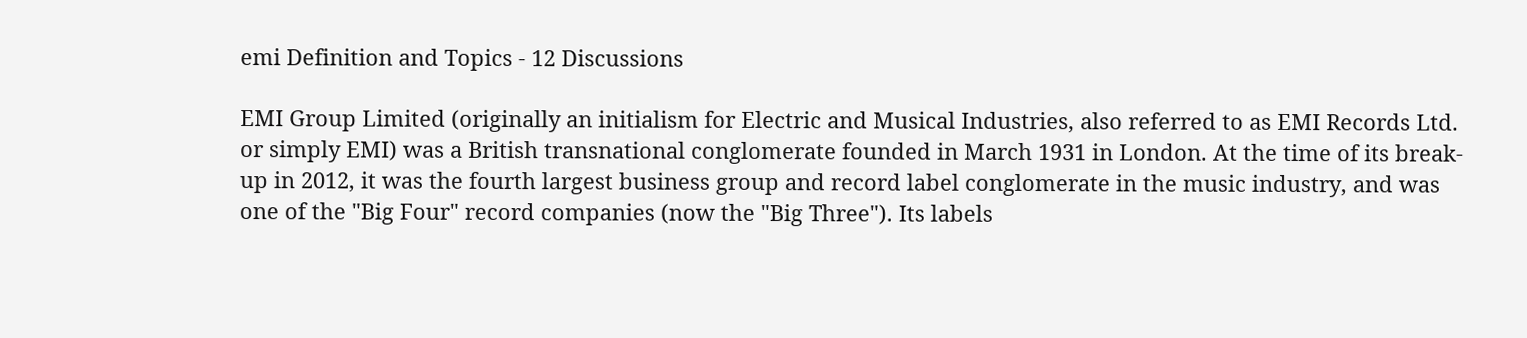emi Definition and Topics - 12 Discussions

EMI Group Limited (originally an initialism for Electric and Musical Industries, also referred to as EMI Records Ltd. or simply EMI) was a British transnational conglomerate founded in March 1931 in London. At the time of its break-up in 2012, it was the fourth largest business group and record label conglomerate in the music industry, and was one of the "Big Four" record companies (now the "Big Three"). Its labels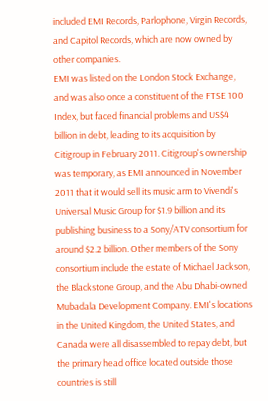included EMI Records, Parlophone, Virgin Records, and Capitol Records, which are now owned by other companies.
EMI was listed on the London Stock Exchange, and was also once a constituent of the FTSE 100 Index, but faced financial problems and US$4 billion in debt, leading to its acquisition by Citigroup in February 2011. Citigroup's ownership was temporary, as EMI announced in November 2011 that it would sell its music arm to Vivendi's Universal Music Group for $1.9 billion and its publishing business to a Sony/ATV consortium for around $2.2 billion. Other members of the Sony consortium include the estate of Michael Jackson, the Blackstone Group, and the Abu Dhabi-owned Mubadala Development Company. EMI's locations in the United Kingdom, the United States, and Canada were all disassembled to repay debt, but the primary head office located outside those countries is still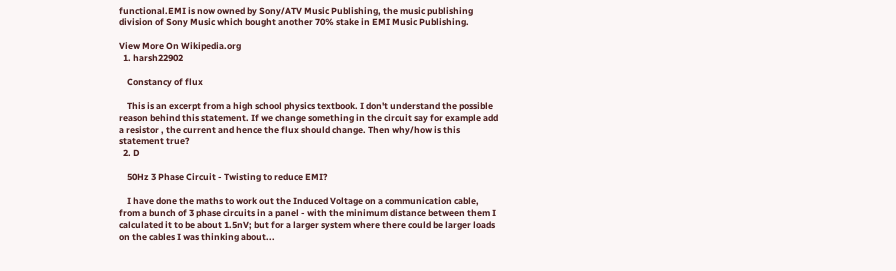functional.EMI is now owned by Sony/ATV Music Publishing, the music publishing division of Sony Music which bought another 70% stake in EMI Music Publishing.

View More On Wikipedia.org
  1. harsh22902

    Constancy of flux

    This is an excerpt from a high school physics textbook. I don't understand the possible reason behind this statement. If we change something in the circuit say for example add a resistor , the current and hence the flux should change. Then why/how is this statement true?
  2. D

    50Hz 3 Phase Circuit - Twisting to reduce EMI?

    I have done the maths to work out the Induced Voltage on a communication cable, from a bunch of 3 phase circuits in a panel - with the minimum distance between them I calculated it to be about 1.5nV; but for a larger system where there could be larger loads on the cables I was thinking about...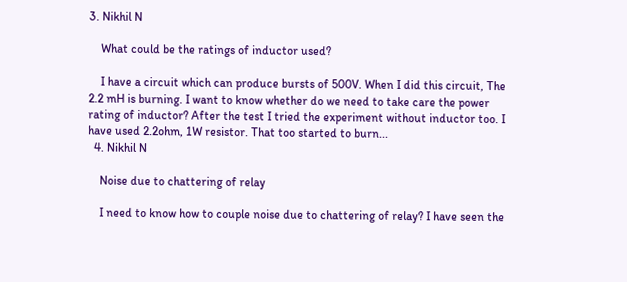3. Nikhil N

    What could be the ratings of inductor used?

    I have a circuit which can produce bursts of 500V. When I did this circuit, The 2.2 mH is burning. I want to know whether do we need to take care the power rating of inductor? After the test I tried the experiment without inductor too. I have used 2.2ohm, 1W resistor. That too started to burn...
  4. Nikhil N

    Noise due to chattering of relay

    I need to know how to couple noise due to chattering of relay? I have seen the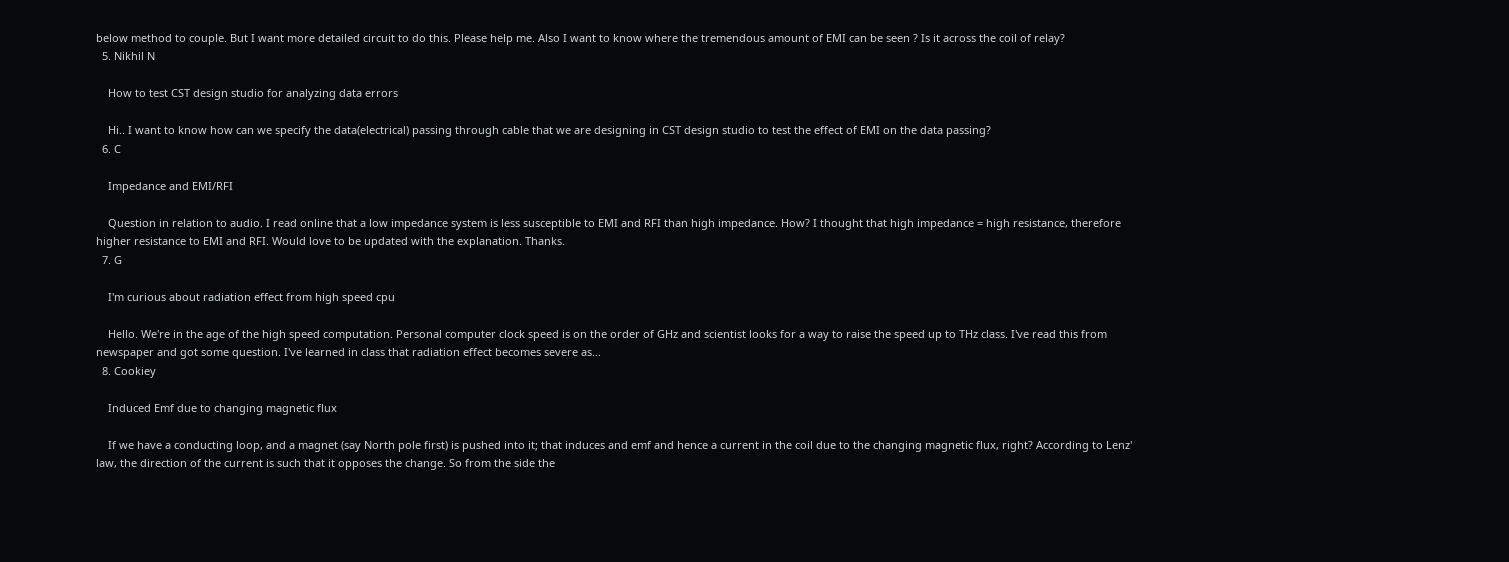below method to couple. But I want more detailed circuit to do this. Please help me. Also I want to know where the tremendous amount of EMI can be seen ? Is it across the coil of relay?
  5. Nikhil N

    How to test CST design studio for analyzing data errors

    Hi.. I want to know how can we specify the data(electrical) passing through cable that we are designing in CST design studio to test the effect of EMI on the data passing?
  6. C

    Impedance and EMI/RFI

    Question in relation to audio. I read online that a low impedance system is less susceptible to EMI and RFI than high impedance. How? I thought that high impedance = high resistance, therefore higher resistance to EMI and RFI. Would love to be updated with the explanation. Thanks.
  7. G

    I'm curious about radiation effect from high speed cpu

    Hello. We're in the age of the high speed computation. Personal computer clock speed is on the order of GHz and scientist looks for a way to raise the speed up to THz class. I've read this from newspaper and got some question. I've learned in class that radiation effect becomes severe as...
  8. Cookiey

    Induced Emf due to changing magnetic flux

    If we have a conducting loop, and a magnet (say North pole first) is pushed into it; that induces and emf and hence a current in the coil due to the changing magnetic flux, right? According to Lenz' law, the direction of the current is such that it opposes the change. So from the side the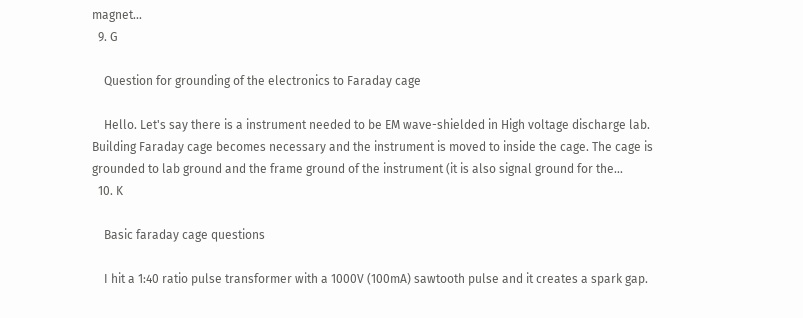magnet...
  9. G

    Question for grounding of the electronics to Faraday cage

    Hello. Let's say there is a instrument needed to be EM wave-shielded in High voltage discharge lab. Building Faraday cage becomes necessary and the instrument is moved to inside the cage. The cage is grounded to lab ground and the frame ground of the instrument (it is also signal ground for the...
  10. K

    Basic faraday cage questions

    I hit a 1:40 ratio pulse transformer with a 1000V (100mA) sawtooth pulse and it creates a spark gap.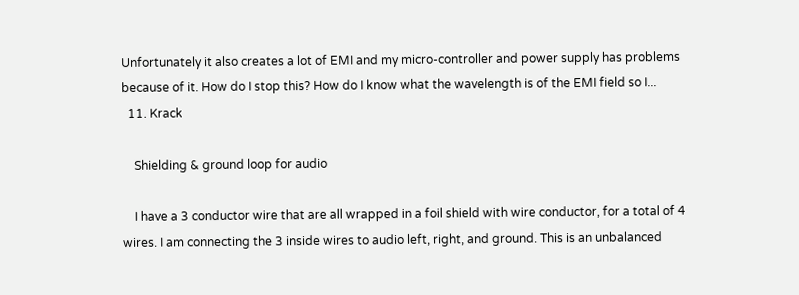Unfortunately it also creates a lot of EMI and my micro-controller and power supply has problems because of it. How do I stop this? How do I know what the wavelength is of the EMI field so I...
  11. Krack

    Shielding & ground loop for audio

    I have a 3 conductor wire that are all wrapped in a foil shield with wire conductor, for a total of 4 wires. I am connecting the 3 inside wires to audio left, right, and ground. This is an unbalanced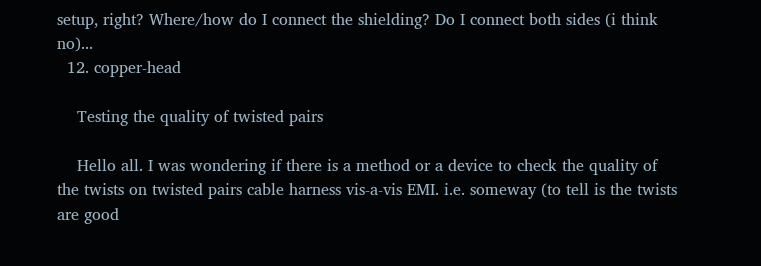setup, right? Where/how do I connect the shielding? Do I connect both sides (i think no)...
  12. copper-head

    Testing the quality of twisted pairs

    Hello all. I was wondering if there is a method or a device to check the quality of the twists on twisted pairs cable harness vis-a-vis EMI. i.e. someway (to tell is the twists are good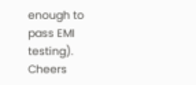enough to pass EMI testing). Cheers